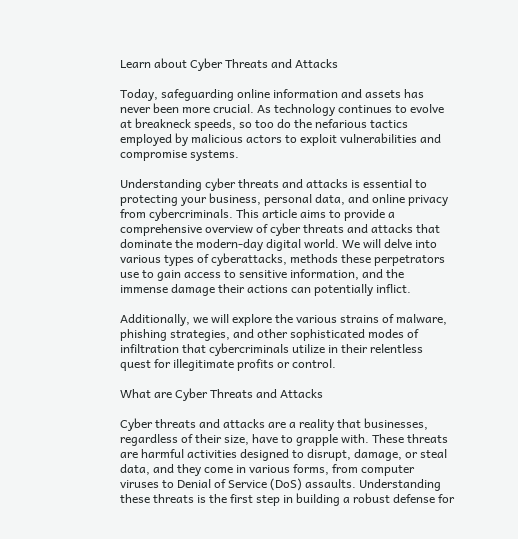Learn about Cyber Threats and Attacks

Today, safeguarding online information and assets has never been more crucial. As technology continues to evolve at breakneck speeds, so too do the nefarious tactics employed by malicious actors to exploit vulnerabilities and compromise systems.

Understanding cyber threats and attacks is essential to protecting your business, personal data, and online privacy from cybercriminals. This article aims to provide a comprehensive overview of cyber threats and attacks that dominate the modern-day digital world. We will delve into various types of cyberattacks, methods these perpetrators use to gain access to sensitive information, and the immense damage their actions can potentially inflict.

Additionally, we will explore the various strains of malware, phishing strategies, and other sophisticated modes of infiltration that cybercriminals utilize in their relentless quest for illegitimate profits or control.

What are Cyber Threats and Attacks

Cyber threats and attacks are a reality that businesses, regardless of their size, have to grapple with. These threats are harmful activities designed to disrupt, damage, or steal data, and they come in various forms, from computer viruses to Denial of Service (DoS) assaults. Understanding these threats is the first step in building a robust defense for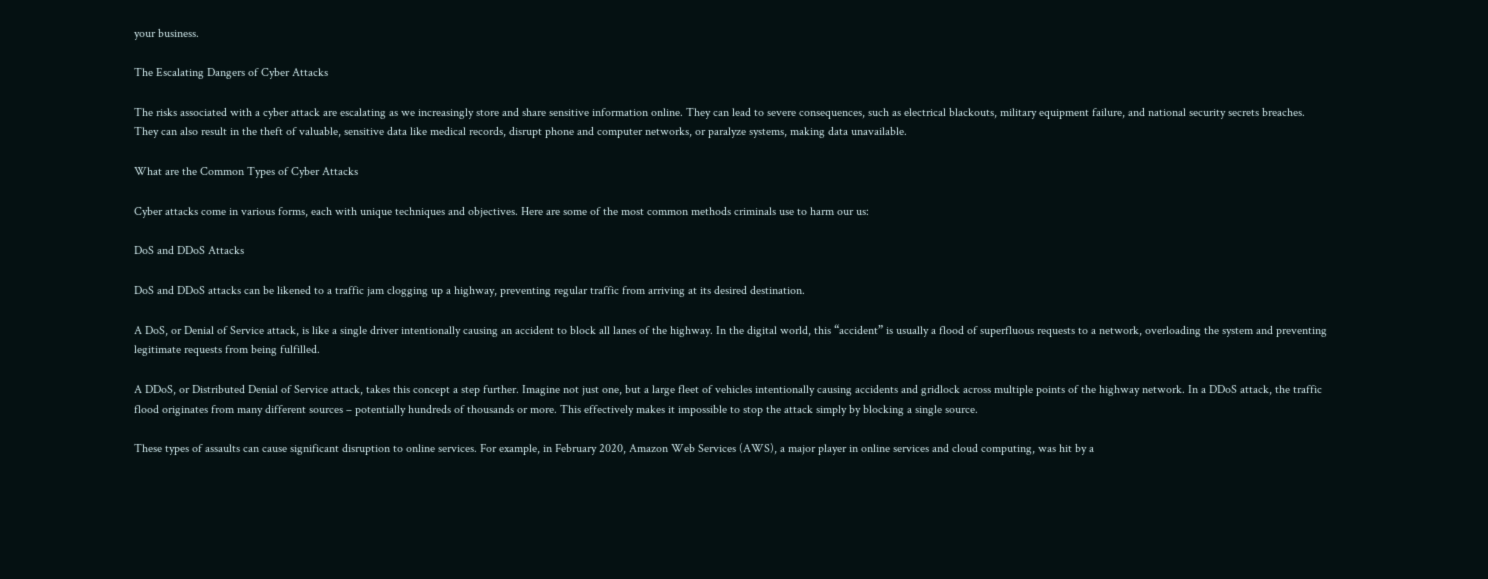your business.

The Escalating Dangers of Cyber Attacks

The risks associated with a cyber attack are escalating as we increasingly store and share sensitive information online. They can lead to severe consequences, such as electrical blackouts, military equipment failure, and national security secrets breaches. They can also result in the theft of valuable, sensitive data like medical records, disrupt phone and computer networks, or paralyze systems, making data unavailable.

What are the Common Types of Cyber Attacks

Cyber attacks come in various forms, each with unique techniques and objectives. Here are some of the most common methods criminals use to harm our us:

DoS and DDoS Attacks

DoS and DDoS attacks can be likened to a traffic jam clogging up a highway, preventing regular traffic from arriving at its desired destination.

A DoS, or Denial of Service attack, is like a single driver intentionally causing an accident to block all lanes of the highway. In the digital world, this “accident” is usually a flood of superfluous requests to a network, overloading the system and preventing legitimate requests from being fulfilled.

A DDoS, or Distributed Denial of Service attack, takes this concept a step further. Imagine not just one, but a large fleet of vehicles intentionally causing accidents and gridlock across multiple points of the highway network. In a DDoS attack, the traffic flood originates from many different sources – potentially hundreds of thousands or more. This effectively makes it impossible to stop the attack simply by blocking a single source.

These types of assaults can cause significant disruption to online services. For example, in February 2020, Amazon Web Services (AWS), a major player in online services and cloud computing, was hit by a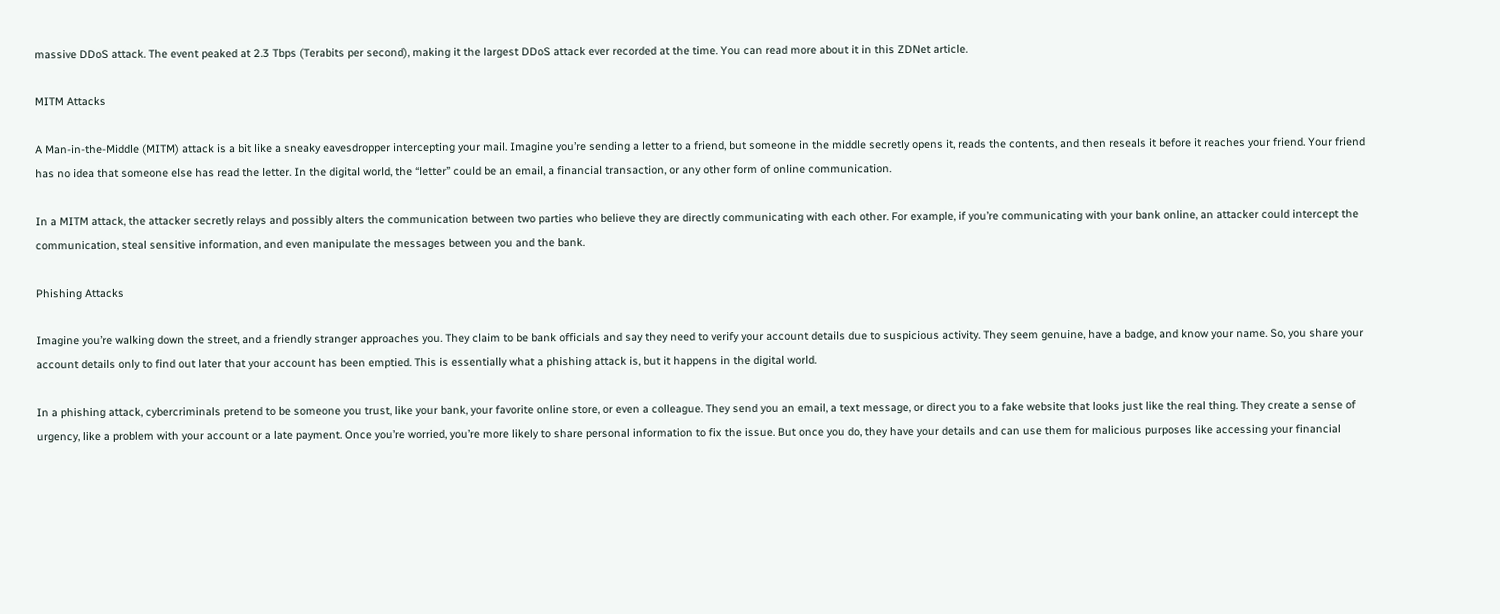massive DDoS attack. The event peaked at 2.3 Tbps (Terabits per second), making it the largest DDoS attack ever recorded at the time. You can read more about it in this ZDNet article.

MITM Attacks

A Man-in-the-Middle (MITM) attack is a bit like a sneaky eavesdropper intercepting your mail. Imagine you’re sending a letter to a friend, but someone in the middle secretly opens it, reads the contents, and then reseals it before it reaches your friend. Your friend has no idea that someone else has read the letter. In the digital world, the “letter” could be an email, a financial transaction, or any other form of online communication.

In a MITM attack, the attacker secretly relays and possibly alters the communication between two parties who believe they are directly communicating with each other. For example, if you’re communicating with your bank online, an attacker could intercept the communication, steal sensitive information, and even manipulate the messages between you and the bank.

Phishing Attacks

Imagine you’re walking down the street, and a friendly stranger approaches you. They claim to be bank officials and say they need to verify your account details due to suspicious activity. They seem genuine, have a badge, and know your name. So, you share your account details only to find out later that your account has been emptied. This is essentially what a phishing attack is, but it happens in the digital world.

In a phishing attack, cybercriminals pretend to be someone you trust, like your bank, your favorite online store, or even a colleague. They send you an email, a text message, or direct you to a fake website that looks just like the real thing. They create a sense of urgency, like a problem with your account or a late payment. Once you’re worried, you’re more likely to share personal information to fix the issue. But once you do, they have your details and can use them for malicious purposes like accessing your financial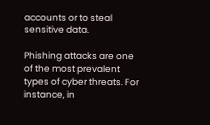accounts or to steal sensitive data.

Phishing attacks are one of the most prevalent types of cyber threats. For instance, in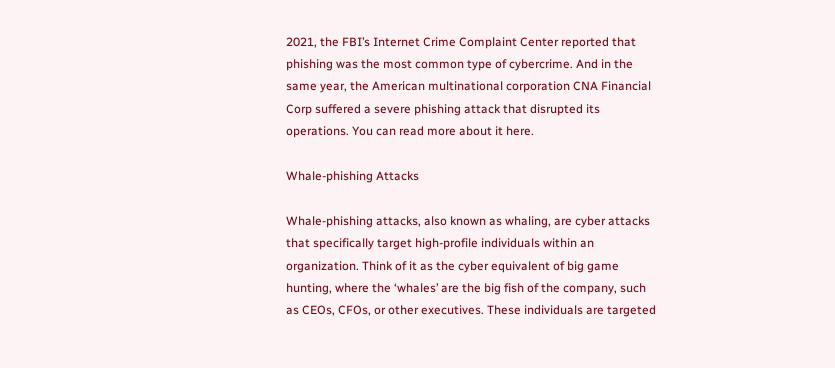2021, the FBI’s Internet Crime Complaint Center reported that phishing was the most common type of cybercrime. And in the same year, the American multinational corporation CNA Financial Corp suffered a severe phishing attack that disrupted its operations. You can read more about it here.

Whale-phishing Attacks

Whale-phishing attacks, also known as whaling, are cyber attacks that specifically target high-profile individuals within an organization. Think of it as the cyber equivalent of big game hunting, where the ‘whales’ are the big fish of the company, such as CEOs, CFOs, or other executives. These individuals are targeted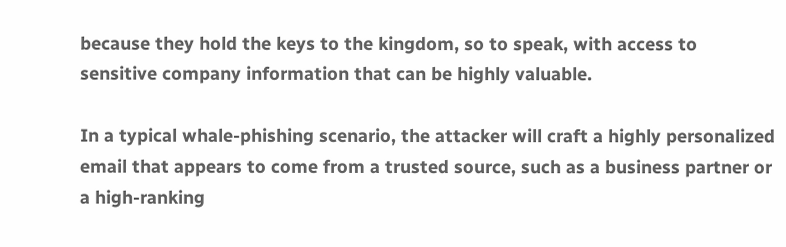because they hold the keys to the kingdom, so to speak, with access to sensitive company information that can be highly valuable.

In a typical whale-phishing scenario, the attacker will craft a highly personalized email that appears to come from a trusted source, such as a business partner or a high-ranking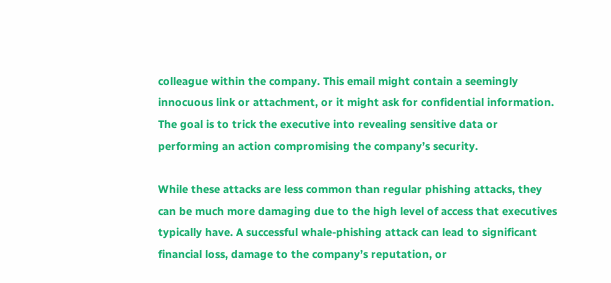colleague within the company. This email might contain a seemingly innocuous link or attachment, or it might ask for confidential information. The goal is to trick the executive into revealing sensitive data or performing an action compromising the company’s security.

While these attacks are less common than regular phishing attacks, they can be much more damaging due to the high level of access that executives typically have. A successful whale-phishing attack can lead to significant financial loss, damage to the company’s reputation, or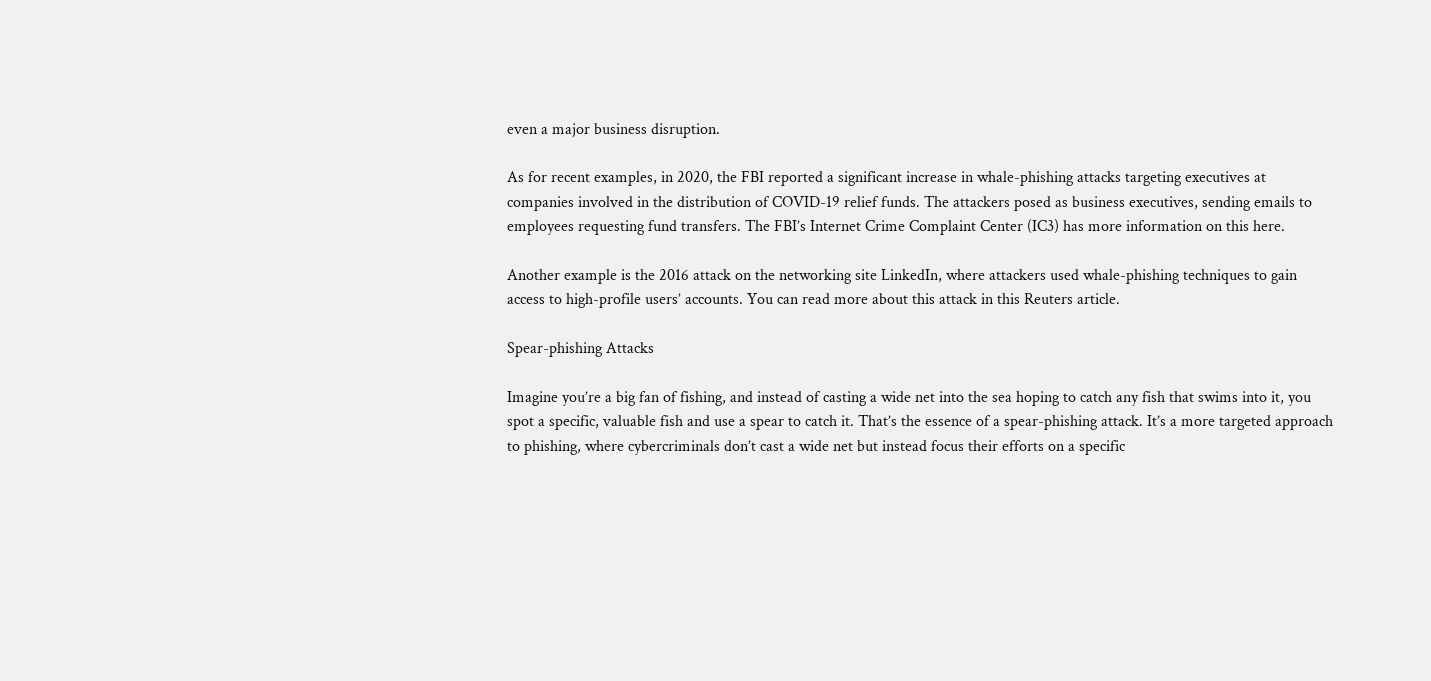even a major business disruption.

As for recent examples, in 2020, the FBI reported a significant increase in whale-phishing attacks targeting executives at companies involved in the distribution of COVID-19 relief funds. The attackers posed as business executives, sending emails to employees requesting fund transfers. The FBI’s Internet Crime Complaint Center (IC3) has more information on this here.

Another example is the 2016 attack on the networking site LinkedIn, where attackers used whale-phishing techniques to gain access to high-profile users’ accounts. You can read more about this attack in this Reuters article.

Spear-phishing Attacks

Imagine you’re a big fan of fishing, and instead of casting a wide net into the sea hoping to catch any fish that swims into it, you spot a specific, valuable fish and use a spear to catch it. That’s the essence of a spear-phishing attack. It’s a more targeted approach to phishing, where cybercriminals don’t cast a wide net but instead focus their efforts on a specific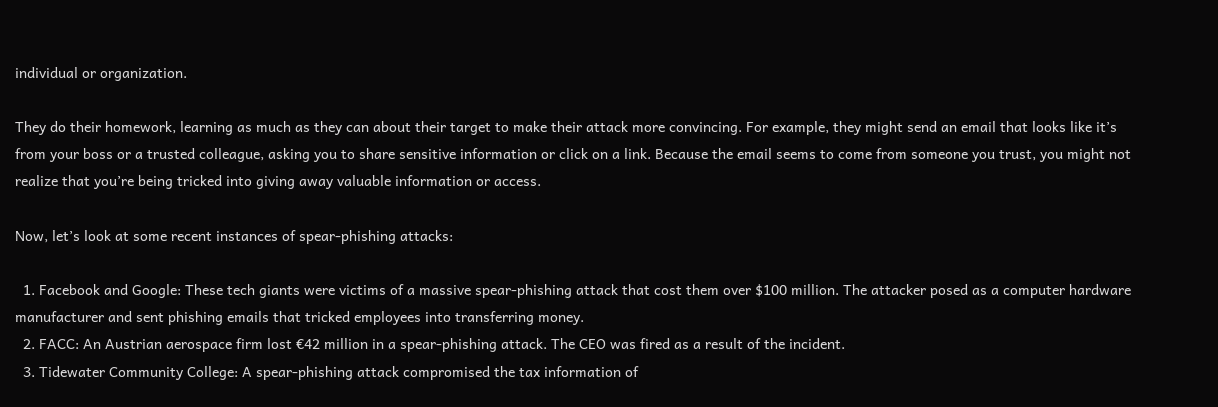individual or organization.

They do their homework, learning as much as they can about their target to make their attack more convincing. For example, they might send an email that looks like it’s from your boss or a trusted colleague, asking you to share sensitive information or click on a link. Because the email seems to come from someone you trust, you might not realize that you’re being tricked into giving away valuable information or access.

Now, let’s look at some recent instances of spear-phishing attacks:

  1. Facebook and Google: These tech giants were victims of a massive spear-phishing attack that cost them over $100 million. The attacker posed as a computer hardware manufacturer and sent phishing emails that tricked employees into transferring money.
  2. FACC: An Austrian aerospace firm lost €42 million in a spear-phishing attack. The CEO was fired as a result of the incident.
  3. Tidewater Community College: A spear-phishing attack compromised the tax information of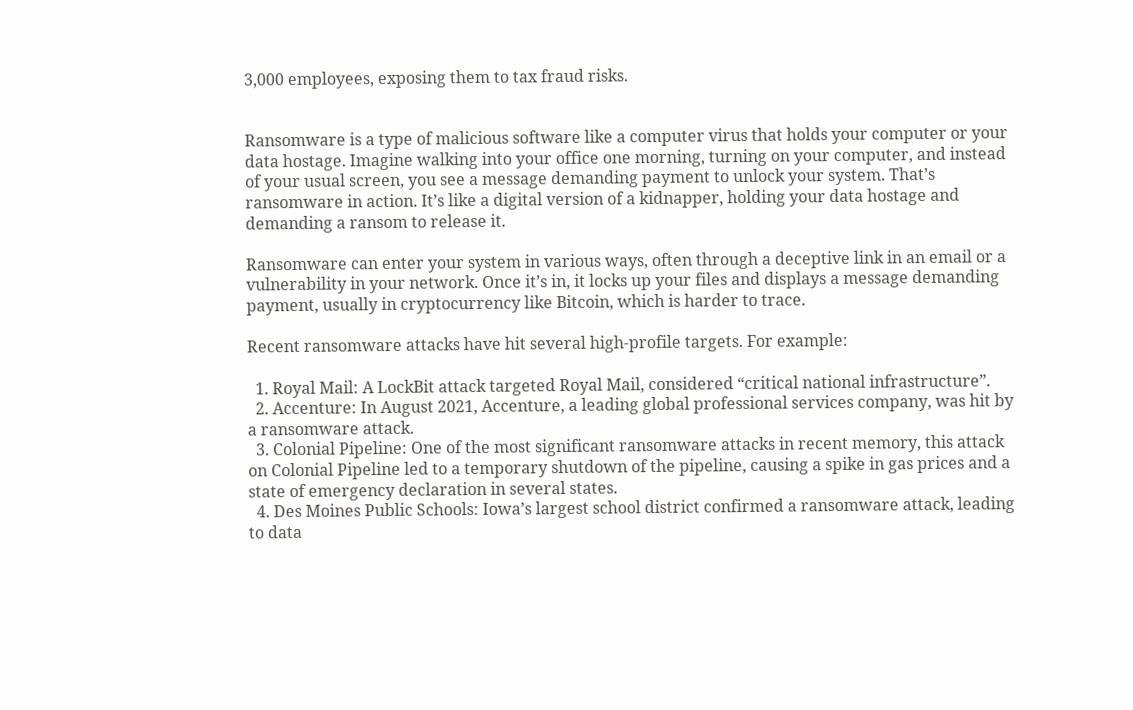3,000 employees, exposing them to tax fraud risks.


Ransomware is a type of malicious software like a computer virus that holds your computer or your data hostage. Imagine walking into your office one morning, turning on your computer, and instead of your usual screen, you see a message demanding payment to unlock your system. That’s ransomware in action. It’s like a digital version of a kidnapper, holding your data hostage and demanding a ransom to release it.

Ransomware can enter your system in various ways, often through a deceptive link in an email or a vulnerability in your network. Once it’s in, it locks up your files and displays a message demanding payment, usually in cryptocurrency like Bitcoin, which is harder to trace.

Recent ransomware attacks have hit several high-profile targets. For example:

  1. Royal Mail: A LockBit attack targeted Royal Mail, considered “critical national infrastructure”.
  2. Accenture: In August 2021, Accenture, a leading global professional services company, was hit by a ransomware attack.
  3. Colonial Pipeline: One of the most significant ransomware attacks in recent memory, this attack on Colonial Pipeline led to a temporary shutdown of the pipeline, causing a spike in gas prices and a state of emergency declaration in several states.
  4. Des Moines Public Schools: Iowa’s largest school district confirmed a ransomware attack, leading to data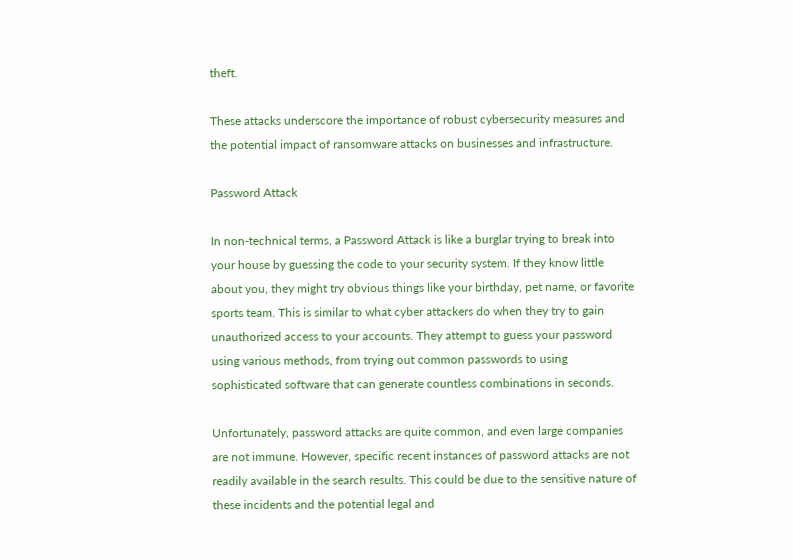theft.

These attacks underscore the importance of robust cybersecurity measures and the potential impact of ransomware attacks on businesses and infrastructure.

Password Attack

In non-technical terms, a Password Attack is like a burglar trying to break into your house by guessing the code to your security system. If they know little about you, they might try obvious things like your birthday, pet name, or favorite sports team. This is similar to what cyber attackers do when they try to gain unauthorized access to your accounts. They attempt to guess your password using various methods, from trying out common passwords to using sophisticated software that can generate countless combinations in seconds.

Unfortunately, password attacks are quite common, and even large companies are not immune. However, specific recent instances of password attacks are not readily available in the search results. This could be due to the sensitive nature of these incidents and the potential legal and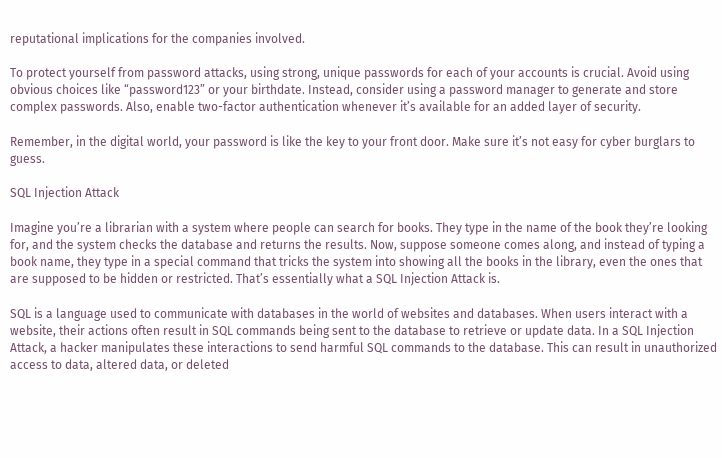reputational implications for the companies involved.

To protect yourself from password attacks, using strong, unique passwords for each of your accounts is crucial. Avoid using obvious choices like “password123” or your birthdate. Instead, consider using a password manager to generate and store complex passwords. Also, enable two-factor authentication whenever it’s available for an added layer of security.

Remember, in the digital world, your password is like the key to your front door. Make sure it’s not easy for cyber burglars to guess.

SQL Injection Attack

Imagine you’re a librarian with a system where people can search for books. They type in the name of the book they’re looking for, and the system checks the database and returns the results. Now, suppose someone comes along, and instead of typing a book name, they type in a special command that tricks the system into showing all the books in the library, even the ones that are supposed to be hidden or restricted. That’s essentially what a SQL Injection Attack is.

SQL is a language used to communicate with databases in the world of websites and databases. When users interact with a website, their actions often result in SQL commands being sent to the database to retrieve or update data. In a SQL Injection Attack, a hacker manipulates these interactions to send harmful SQL commands to the database. This can result in unauthorized access to data, altered data, or deleted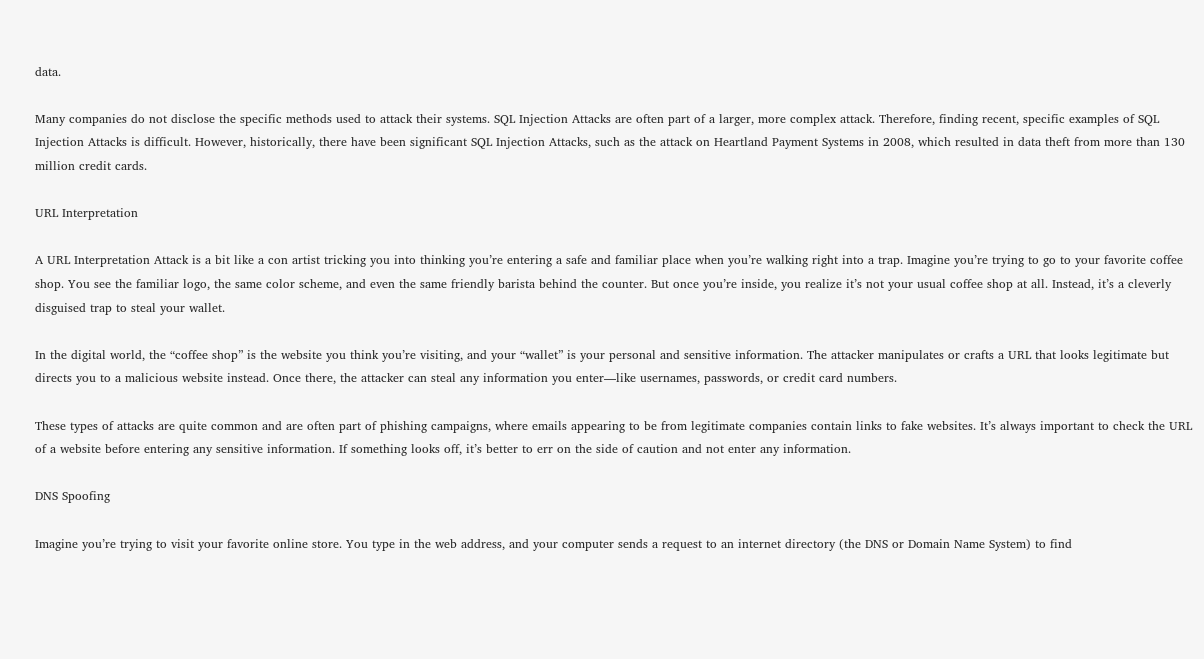data.

Many companies do not disclose the specific methods used to attack their systems. SQL Injection Attacks are often part of a larger, more complex attack. Therefore, finding recent, specific examples of SQL Injection Attacks is difficult. However, historically, there have been significant SQL Injection Attacks, such as the attack on Heartland Payment Systems in 2008, which resulted in data theft from more than 130 million credit cards.

URL Interpretation

A URL Interpretation Attack is a bit like a con artist tricking you into thinking you’re entering a safe and familiar place when you’re walking right into a trap. Imagine you’re trying to go to your favorite coffee shop. You see the familiar logo, the same color scheme, and even the same friendly barista behind the counter. But once you’re inside, you realize it’s not your usual coffee shop at all. Instead, it’s a cleverly disguised trap to steal your wallet.

In the digital world, the “coffee shop” is the website you think you’re visiting, and your “wallet” is your personal and sensitive information. The attacker manipulates or crafts a URL that looks legitimate but directs you to a malicious website instead. Once there, the attacker can steal any information you enter—like usernames, passwords, or credit card numbers.

These types of attacks are quite common and are often part of phishing campaigns, where emails appearing to be from legitimate companies contain links to fake websites. It’s always important to check the URL of a website before entering any sensitive information. If something looks off, it’s better to err on the side of caution and not enter any information.

DNS Spoofing

Imagine you’re trying to visit your favorite online store. You type in the web address, and your computer sends a request to an internet directory (the DNS or Domain Name System) to find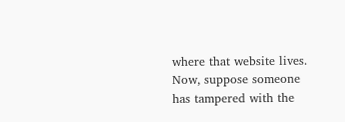where that website lives. Now, suppose someone has tampered with the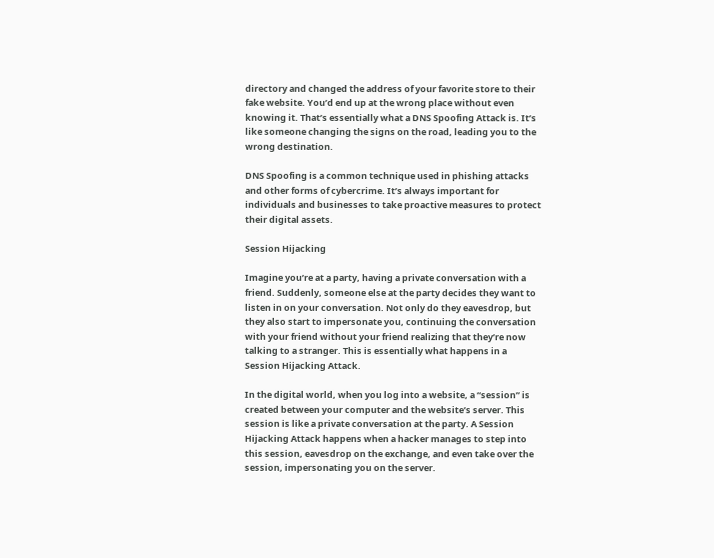directory and changed the address of your favorite store to their fake website. You’d end up at the wrong place without even knowing it. That’s essentially what a DNS Spoofing Attack is. It’s like someone changing the signs on the road, leading you to the wrong destination.

DNS Spoofing is a common technique used in phishing attacks and other forms of cybercrime. It’s always important for individuals and businesses to take proactive measures to protect their digital assets.

Session Hijacking

Imagine you’re at a party, having a private conversation with a friend. Suddenly, someone else at the party decides they want to listen in on your conversation. Not only do they eavesdrop, but they also start to impersonate you, continuing the conversation with your friend without your friend realizing that they’re now talking to a stranger. This is essentially what happens in a Session Hijacking Attack.

In the digital world, when you log into a website, a “session” is created between your computer and the website’s server. This session is like a private conversation at the party. A Session Hijacking Attack happens when a hacker manages to step into this session, eavesdrop on the exchange, and even take over the session, impersonating you on the server.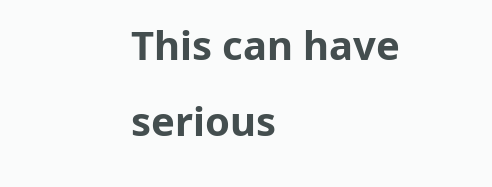This can have serious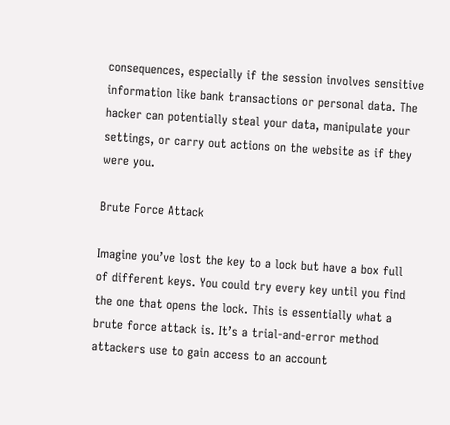consequences, especially if the session involves sensitive information like bank transactions or personal data. The hacker can potentially steal your data, manipulate your settings, or carry out actions on the website as if they were you.

Brute Force Attack

Imagine you’ve lost the key to a lock but have a box full of different keys. You could try every key until you find the one that opens the lock. This is essentially what a brute force attack is. It’s a trial-and-error method attackers use to gain access to an account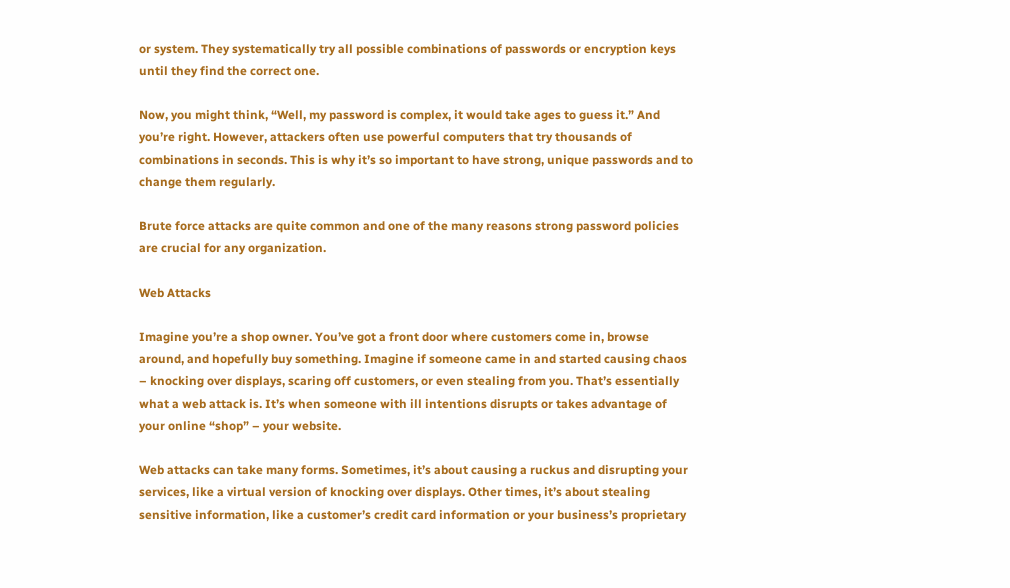or system. They systematically try all possible combinations of passwords or encryption keys until they find the correct one.

Now, you might think, “Well, my password is complex, it would take ages to guess it.” And you’re right. However, attackers often use powerful computers that try thousands of combinations in seconds. This is why it’s so important to have strong, unique passwords and to change them regularly.

Brute force attacks are quite common and one of the many reasons strong password policies are crucial for any organization.

Web Attacks

Imagine you’re a shop owner. You’ve got a front door where customers come in, browse around, and hopefully buy something. Imagine if someone came in and started causing chaos – knocking over displays, scaring off customers, or even stealing from you. That’s essentially what a web attack is. It’s when someone with ill intentions disrupts or takes advantage of your online “shop” – your website.

Web attacks can take many forms. Sometimes, it’s about causing a ruckus and disrupting your services, like a virtual version of knocking over displays. Other times, it’s about stealing sensitive information, like a customer’s credit card information or your business’s proprietary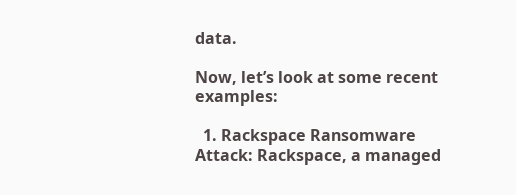data.

Now, let’s look at some recent examples:

  1. Rackspace Ransomware Attack: Rackspace, a managed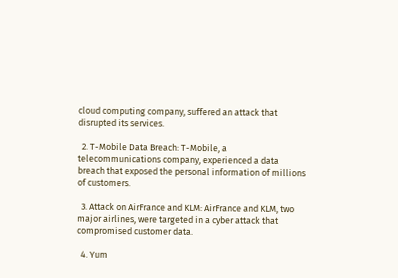cloud computing company, suffered an attack that disrupted its services.

  2. T-Mobile Data Breach: T-Mobile, a telecommunications company, experienced a data breach that exposed the personal information of millions of customers.

  3. Attack on AirFrance and KLM: AirFrance and KLM, two major airlines, were targeted in a cyber attack that compromised customer data.

  4. Yum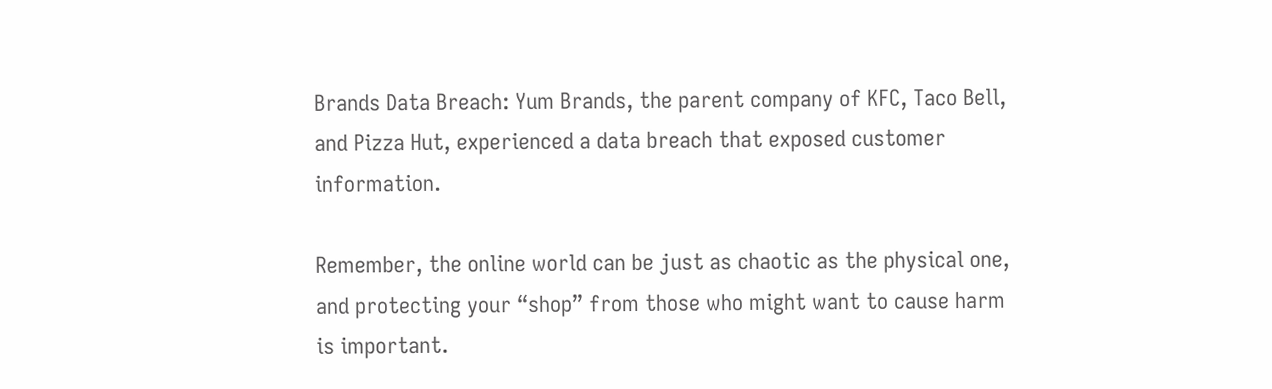Brands Data Breach: Yum Brands, the parent company of KFC, Taco Bell, and Pizza Hut, experienced a data breach that exposed customer information.

Remember, the online world can be just as chaotic as the physical one, and protecting your “shop” from those who might want to cause harm is important.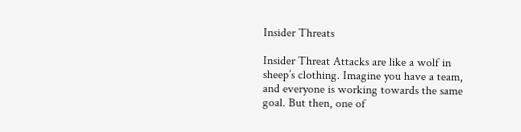Insider Threats

Insider Threat Attacks are like a wolf in sheep’s clothing. Imagine you have a team, and everyone is working towards the same goal. But then, one of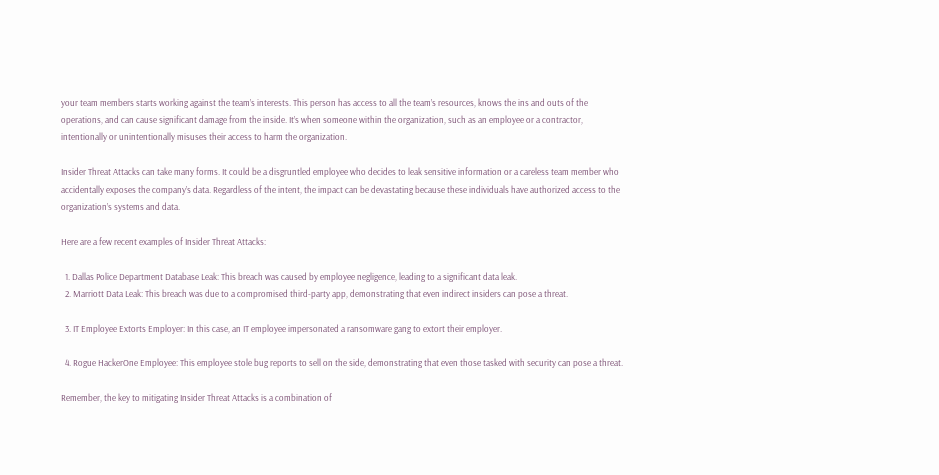your team members starts working against the team’s interests. This person has access to all the team’s resources, knows the ins and outs of the operations, and can cause significant damage from the inside. It’s when someone within the organization, such as an employee or a contractor, intentionally or unintentionally misuses their access to harm the organization.

Insider Threat Attacks can take many forms. It could be a disgruntled employee who decides to leak sensitive information or a careless team member who accidentally exposes the company’s data. Regardless of the intent, the impact can be devastating because these individuals have authorized access to the organization’s systems and data.

Here are a few recent examples of Insider Threat Attacks:

  1. Dallas Police Department Database Leak: This breach was caused by employee negligence, leading to a significant data leak.
  2. Marriott Data Leak: This breach was due to a compromised third-party app, demonstrating that even indirect insiders can pose a threat.

  3. IT Employee Extorts Employer: In this case, an IT employee impersonated a ransomware gang to extort their employer.

  4. Rogue HackerOne Employee: This employee stole bug reports to sell on the side, demonstrating that even those tasked with security can pose a threat.

Remember, the key to mitigating Insider Threat Attacks is a combination of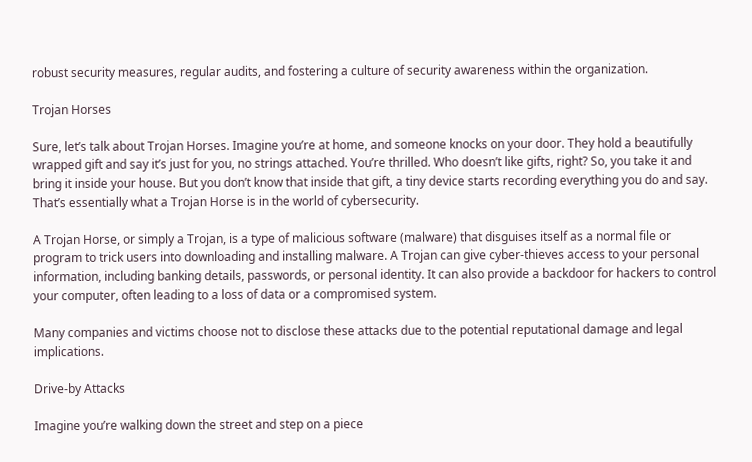robust security measures, regular audits, and fostering a culture of security awareness within the organization.

Trojan Horses

Sure, let’s talk about Trojan Horses. Imagine you’re at home, and someone knocks on your door. They hold a beautifully wrapped gift and say it’s just for you, no strings attached. You’re thrilled. Who doesn’t like gifts, right? So, you take it and bring it inside your house. But you don’t know that inside that gift, a tiny device starts recording everything you do and say. That’s essentially what a Trojan Horse is in the world of cybersecurity.

A Trojan Horse, or simply a Trojan, is a type of malicious software (malware) that disguises itself as a normal file or program to trick users into downloading and installing malware. A Trojan can give cyber-thieves access to your personal information, including banking details, passwords, or personal identity. It can also provide a backdoor for hackers to control your computer, often leading to a loss of data or a compromised system.

Many companies and victims choose not to disclose these attacks due to the potential reputational damage and legal implications.

Drive-by Attacks

Imagine you’re walking down the street and step on a piece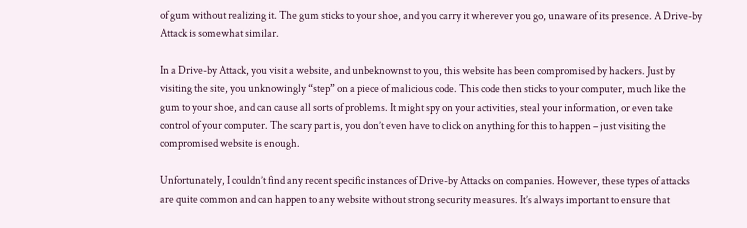of gum without realizing it. The gum sticks to your shoe, and you carry it wherever you go, unaware of its presence. A Drive-by Attack is somewhat similar.

In a Drive-by Attack, you visit a website, and unbeknownst to you, this website has been compromised by hackers. Just by visiting the site, you unknowingly “step” on a piece of malicious code. This code then sticks to your computer, much like the gum to your shoe, and can cause all sorts of problems. It might spy on your activities, steal your information, or even take control of your computer. The scary part is, you don’t even have to click on anything for this to happen – just visiting the compromised website is enough.

Unfortunately, I couldn’t find any recent specific instances of Drive-by Attacks on companies. However, these types of attacks are quite common and can happen to any website without strong security measures. It’s always important to ensure that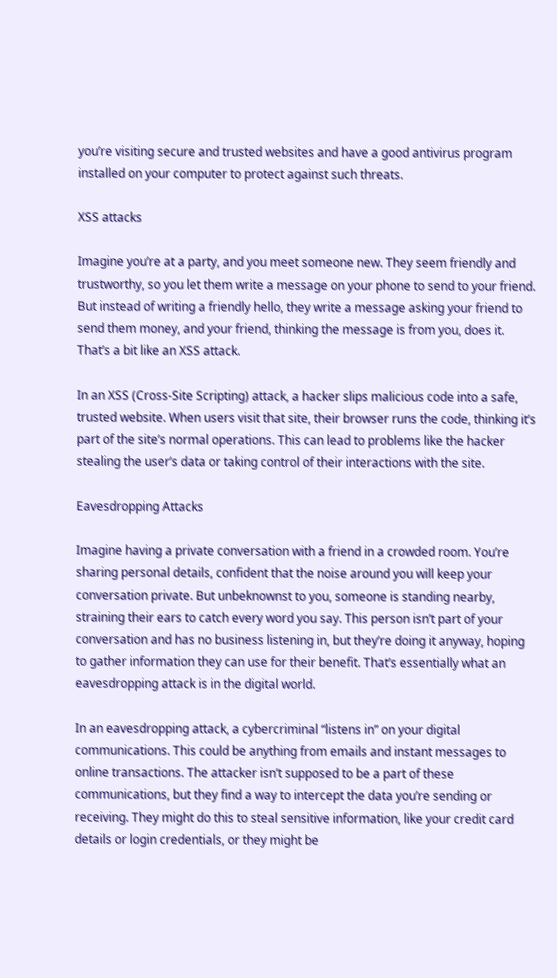you’re visiting secure and trusted websites and have a good antivirus program installed on your computer to protect against such threats.

XSS attacks

Imagine you’re at a party, and you meet someone new. They seem friendly and trustworthy, so you let them write a message on your phone to send to your friend. But instead of writing a friendly hello, they write a message asking your friend to send them money, and your friend, thinking the message is from you, does it. That’s a bit like an XSS attack.

In an XSS (Cross-Site Scripting) attack, a hacker slips malicious code into a safe, trusted website. When users visit that site, their browser runs the code, thinking it’s part of the site’s normal operations. This can lead to problems like the hacker stealing the user’s data or taking control of their interactions with the site.

Eavesdropping Attacks

Imagine having a private conversation with a friend in a crowded room. You’re sharing personal details, confident that the noise around you will keep your conversation private. But unbeknownst to you, someone is standing nearby, straining their ears to catch every word you say. This person isn’t part of your conversation and has no business listening in, but they’re doing it anyway, hoping to gather information they can use for their benefit. That’s essentially what an eavesdropping attack is in the digital world.

In an eavesdropping attack, a cybercriminal “listens in” on your digital communications. This could be anything from emails and instant messages to online transactions. The attacker isn’t supposed to be a part of these communications, but they find a way to intercept the data you’re sending or receiving. They might do this to steal sensitive information, like your credit card details or login credentials, or they might be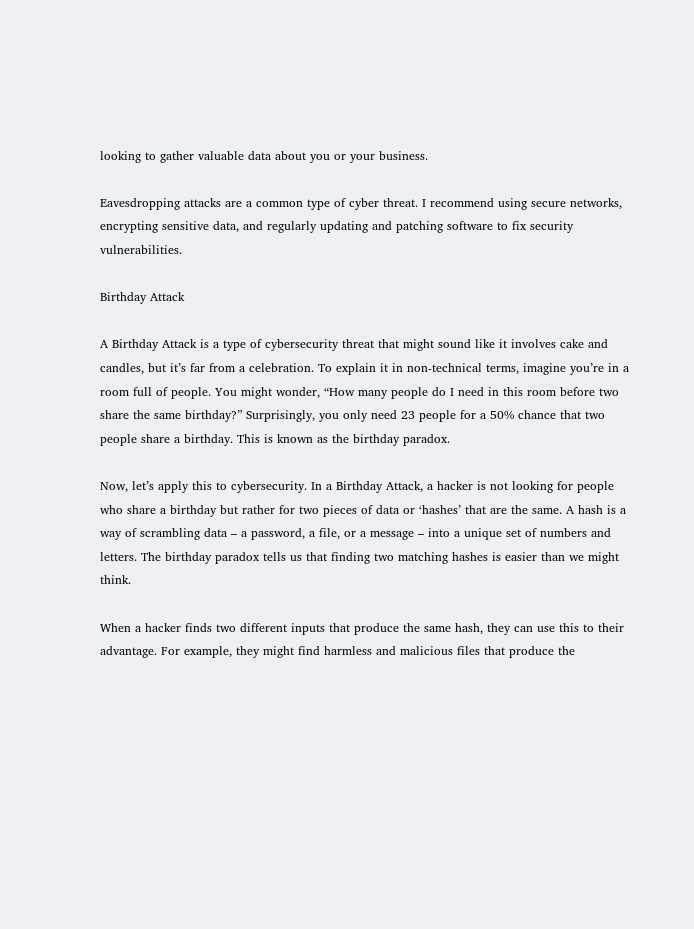looking to gather valuable data about you or your business.

Eavesdropping attacks are a common type of cyber threat. I recommend using secure networks, encrypting sensitive data, and regularly updating and patching software to fix security vulnerabilities.

Birthday Attack

A Birthday Attack is a type of cybersecurity threat that might sound like it involves cake and candles, but it’s far from a celebration. To explain it in non-technical terms, imagine you’re in a room full of people. You might wonder, “How many people do I need in this room before two share the same birthday?” Surprisingly, you only need 23 people for a 50% chance that two people share a birthday. This is known as the birthday paradox.

Now, let’s apply this to cybersecurity. In a Birthday Attack, a hacker is not looking for people who share a birthday but rather for two pieces of data or ‘hashes’ that are the same. A hash is a way of scrambling data – a password, a file, or a message – into a unique set of numbers and letters. The birthday paradox tells us that finding two matching hashes is easier than we might think.

When a hacker finds two different inputs that produce the same hash, they can use this to their advantage. For example, they might find harmless and malicious files that produce the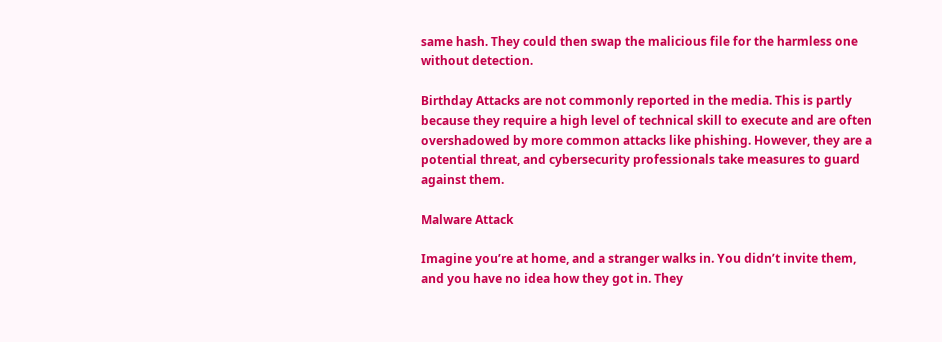same hash. They could then swap the malicious file for the harmless one without detection.

Birthday Attacks are not commonly reported in the media. This is partly because they require a high level of technical skill to execute and are often overshadowed by more common attacks like phishing. However, they are a potential threat, and cybersecurity professionals take measures to guard against them.

Malware Attack

Imagine you’re at home, and a stranger walks in. You didn’t invite them, and you have no idea how they got in. They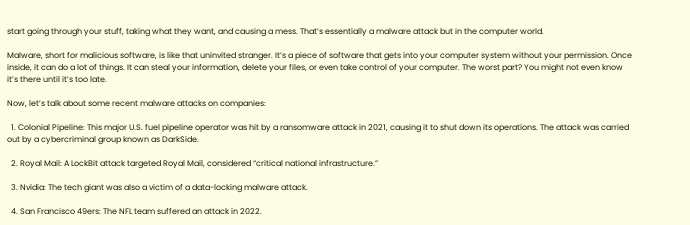start going through your stuff, taking what they want, and causing a mess. That’s essentially a malware attack but in the computer world.

Malware, short for malicious software, is like that uninvited stranger. It’s a piece of software that gets into your computer system without your permission. Once inside, it can do a lot of things. It can steal your information, delete your files, or even take control of your computer. The worst part? You might not even know it’s there until it’s too late.

Now, let’s talk about some recent malware attacks on companies:

  1. Colonial Pipeline: This major U.S. fuel pipeline operator was hit by a ransomware attack in 2021, causing it to shut down its operations. The attack was carried out by a cybercriminal group known as DarkSide.

  2. Royal Mail: A LockBit attack targeted Royal Mail, considered “critical national infrastructure.”

  3. Nvidia: The tech giant was also a victim of a data-locking malware attack.

  4. San Francisco 49ers: The NFL team suffered an attack in 2022.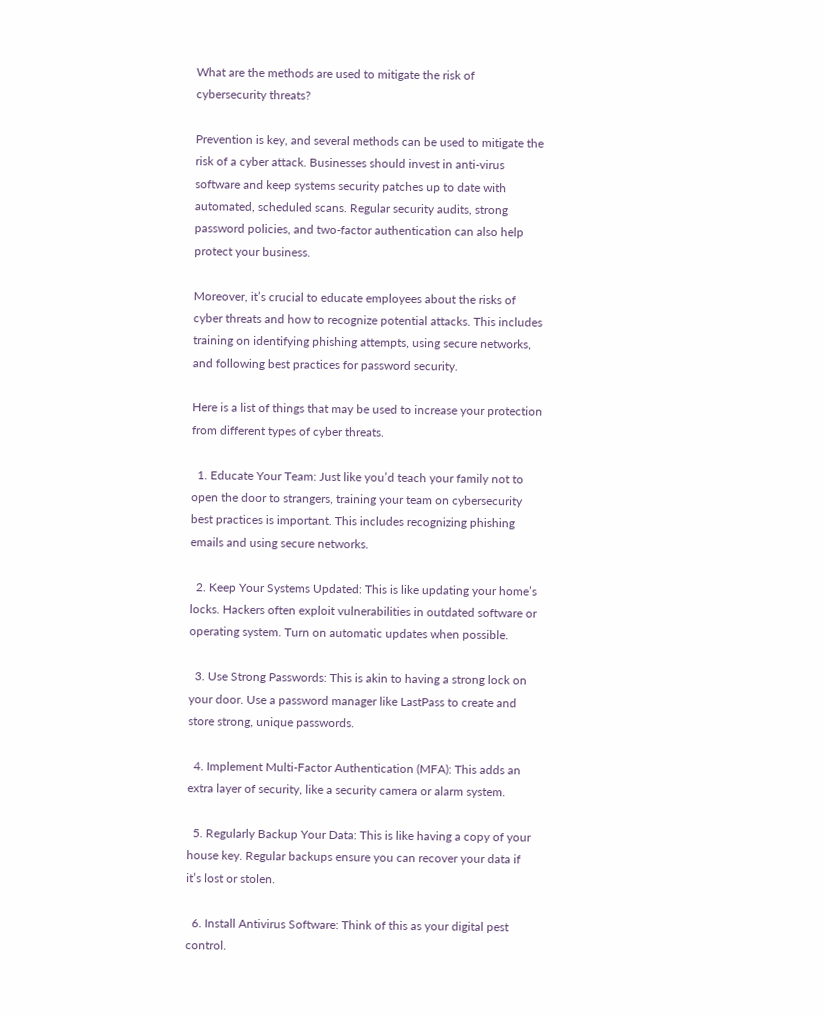What are the methods are used to mitigate the risk of cybersecurity threats?

Prevention is key, and several methods can be used to mitigate the risk of a cyber attack. Businesses should invest in anti-virus software and keep systems security patches up to date with automated, scheduled scans. Regular security audits, strong password policies, and two-factor authentication can also help protect your business.

Moreover, it’s crucial to educate employees about the risks of cyber threats and how to recognize potential attacks. This includes training on identifying phishing attempts, using secure networks, and following best practices for password security.

Here is a list of things that may be used to increase your protection from different types of cyber threats.

  1. Educate Your Team: Just like you’d teach your family not to open the door to strangers, training your team on cybersecurity best practices is important. This includes recognizing phishing emails and using secure networks.

  2. Keep Your Systems Updated: This is like updating your home’s locks. Hackers often exploit vulnerabilities in outdated software or operating system. Turn on automatic updates when possible.

  3. Use Strong Passwords: This is akin to having a strong lock on your door. Use a password manager like LastPass to create and store strong, unique passwords.

  4. Implement Multi-Factor Authentication (MFA): This adds an extra layer of security, like a security camera or alarm system.

  5. Regularly Backup Your Data: This is like having a copy of your house key. Regular backups ensure you can recover your data if it’s lost or stolen.

  6. Install Antivirus Software: Think of this as your digital pest control.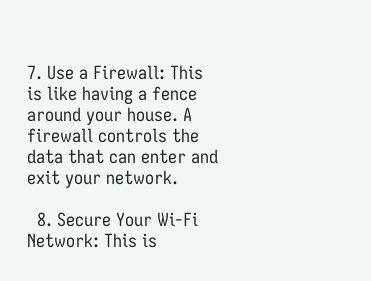7. Use a Firewall: This is like having a fence around your house. A firewall controls the data that can enter and exit your network.

  8. Secure Your Wi-Fi Network: This is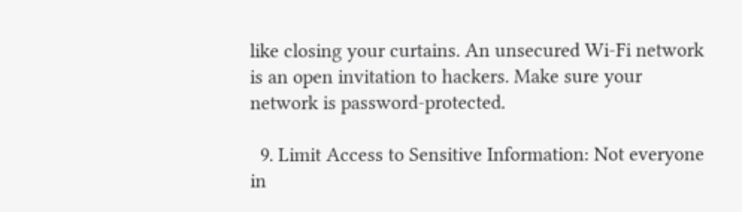like closing your curtains. An unsecured Wi-Fi network is an open invitation to hackers. Make sure your network is password-protected.

  9. Limit Access to Sensitive Information: Not everyone in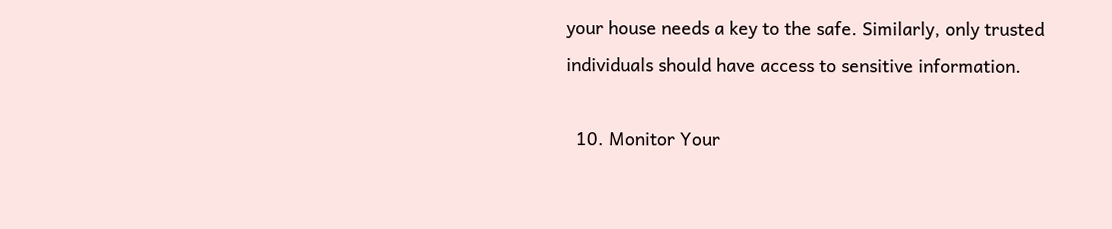your house needs a key to the safe. Similarly, only trusted individuals should have access to sensitive information.

  10. Monitor Your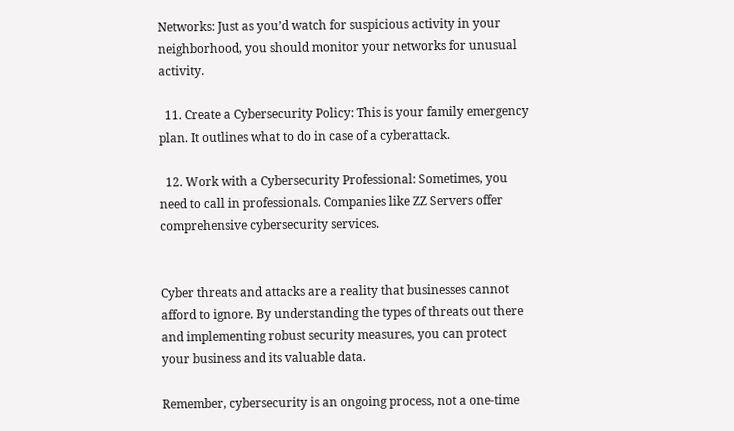Networks: Just as you’d watch for suspicious activity in your neighborhood, you should monitor your networks for unusual activity.

  11. Create a Cybersecurity Policy: This is your family emergency plan. It outlines what to do in case of a cyberattack.

  12. Work with a Cybersecurity Professional: Sometimes, you need to call in professionals. Companies like ZZ Servers offer comprehensive cybersecurity services.


Cyber threats and attacks are a reality that businesses cannot afford to ignore. By understanding the types of threats out there and implementing robust security measures, you can protect your business and its valuable data.

Remember, cybersecurity is an ongoing process, not a one-time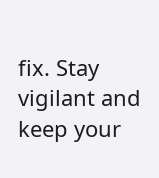fix. Stay vigilant and keep your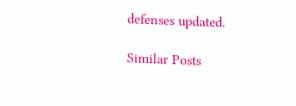defenses updated.

Similar Posts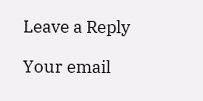Leave a Reply

Your email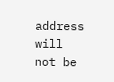address will not be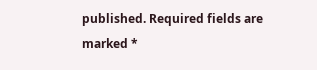published. Required fields are marked *